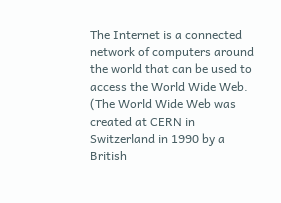The Internet is a connected network of computers around the world that can be used to access the World Wide Web. (The World Wide Web was created at CERN in Switzerland in 1990 by a British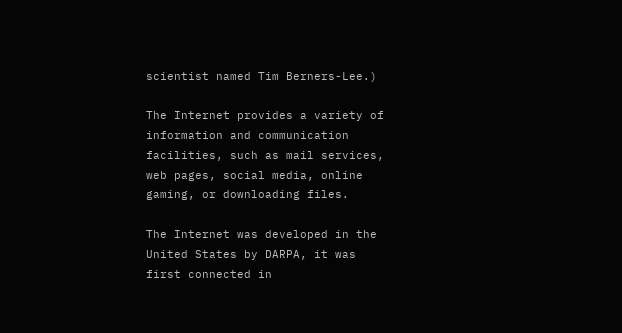scientist named Tim Berners-Lee.)

The Internet provides a variety of information and communication facilities, such as mail services, web pages, social media, online gaming, or downloading files.

The Internet was developed in the United States by DARPA, it was first connected in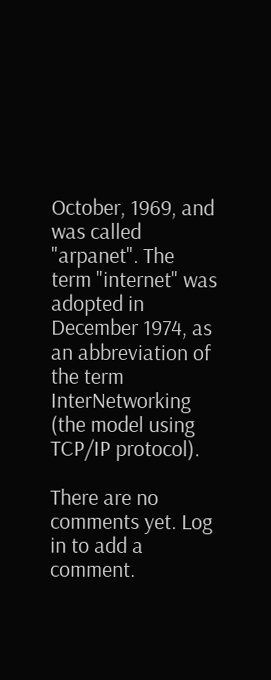October, 1969, and was called "arpanet". The term "internet" was adopted in December 1974, as an abbreviation of the term InterNetworking (the model using TCP/IP protocol).

There are no comments yet. Log in to add a comment.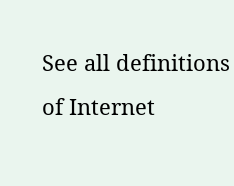See all definitions of Internet